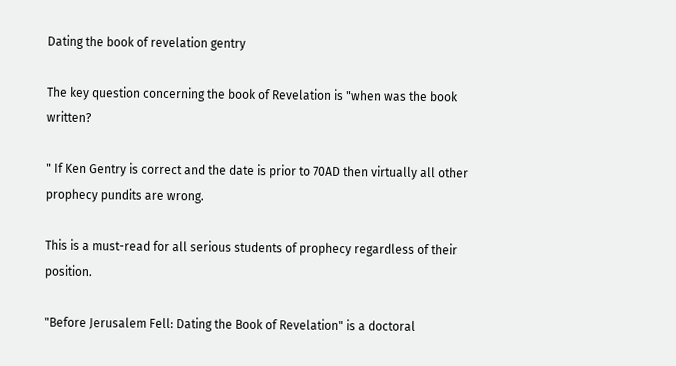Dating the book of revelation gentry

The key question concerning the book of Revelation is "when was the book written?

" If Ken Gentry is correct and the date is prior to 70AD then virtually all other prophecy pundits are wrong.

This is a must-read for all serious students of prophecy regardless of their position.

"Before Jerusalem Fell: Dating the Book of Revelation" is a doctoral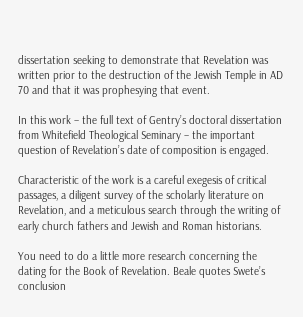dissertation seeking to demonstrate that Revelation was written prior to the destruction of the Jewish Temple in AD 70 and that it was prophesying that event.

In this work – the full text of Gentry’s doctoral dissertation from Whitefield Theological Seminary – the important question of Revelation’s date of composition is engaged.

Characteristic of the work is a careful exegesis of critical passages, a diligent survey of the scholarly literature on Revelation, and a meticulous search through the writing of early church fathers and Jewish and Roman historians.

You need to do a little more research concerning the dating for the Book of Revelation. Beale quotes Swete’s conclusion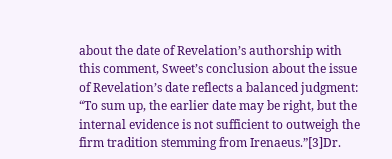about the date of Revelation’s authorship with this comment, Sweet’s conclusion about the issue of Revelation’s date reflects a balanced judgment: “To sum up, the earlier date may be right, but the internal evidence is not sufficient to outweigh the firm tradition stemming from Irenaeus.”[3]Dr.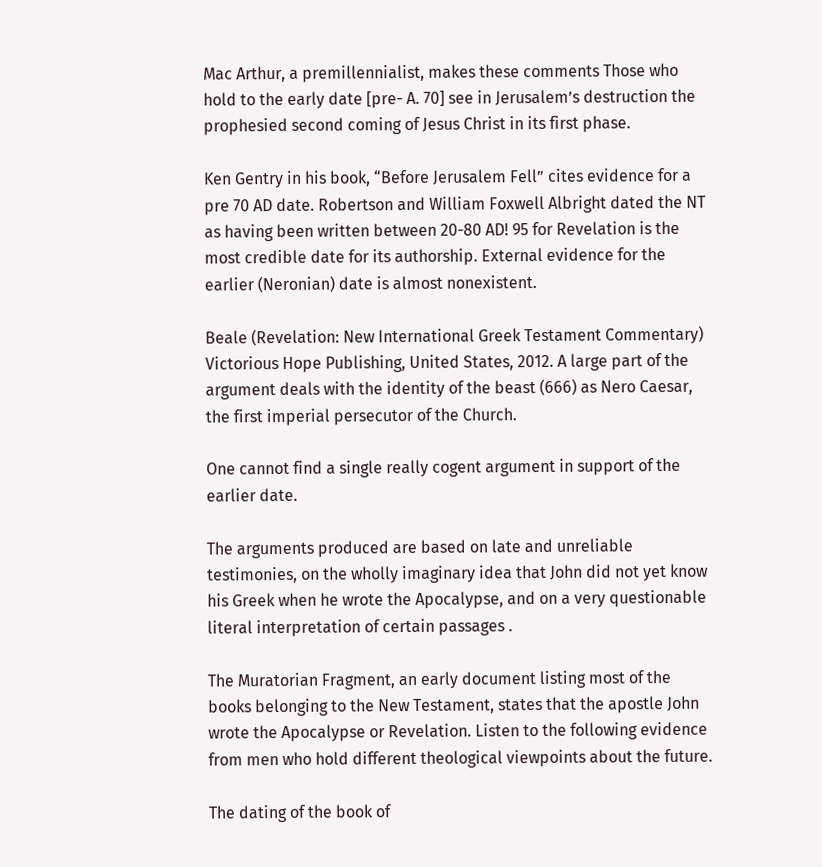Mac Arthur, a premillennialist, makes these comments Those who hold to the early date [pre- A. 70] see in Jerusalem’s destruction the prophesied second coming of Jesus Christ in its first phase.

Ken Gentry in his book, “Before Jerusalem Fell” cites evidence for a pre 70 AD date. Robertson and William Foxwell Albright dated the NT as having been written between 20-80 AD! 95 for Revelation is the most credible date for its authorship. External evidence for the earlier (Neronian) date is almost nonexistent.

Beale (Revelation: New International Greek Testament Commentary) Victorious Hope Publishing, United States, 2012. A large part of the argument deals with the identity of the beast (666) as Nero Caesar, the first imperial persecutor of the Church.

One cannot find a single really cogent argument in support of the earlier date.

The arguments produced are based on late and unreliable testimonies, on the wholly imaginary idea that John did not yet know his Greek when he wrote the Apocalypse, and on a very questionable literal interpretation of certain passages .

The Muratorian Fragment, an early document listing most of the books belonging to the New Testament, states that the apostle John wrote the Apocalypse or Revelation. Listen to the following evidence from men who hold different theological viewpoints about the future.

The dating of the book of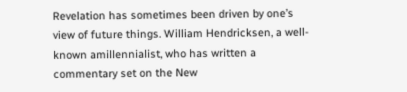Revelation has sometimes been driven by one’s view of future things. William Hendricksen, a well-known amillennialist, who has written a commentary set on the New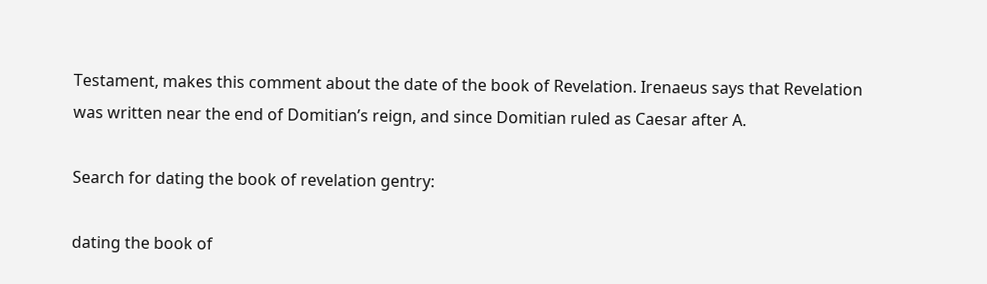Testament, makes this comment about the date of the book of Revelation. Irenaeus says that Revelation was written near the end of Domitian’s reign, and since Domitian ruled as Caesar after A.

Search for dating the book of revelation gentry:

dating the book of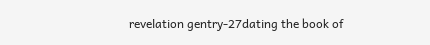revelation gentry-27dating the book of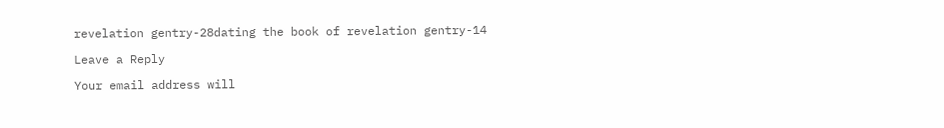revelation gentry-28dating the book of revelation gentry-14

Leave a Reply

Your email address will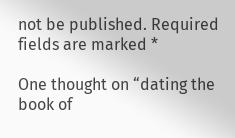not be published. Required fields are marked *

One thought on “dating the book of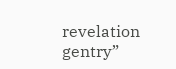revelation gentry”